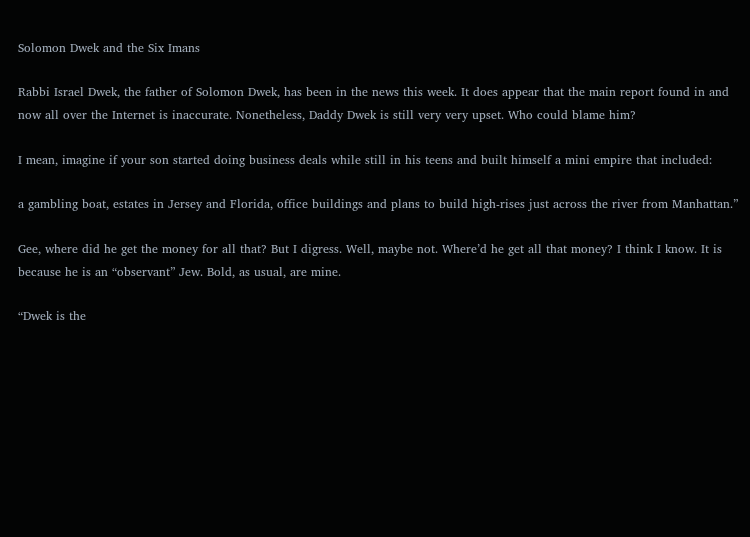Solomon Dwek and the Six Imans

Rabbi Israel Dwek, the father of Solomon Dwek, has been in the news this week. It does appear that the main report found in and now all over the Internet is inaccurate. Nonetheless, Daddy Dwek is still very very upset. Who could blame him?

I mean, imagine if your son started doing business deals while still in his teens and built himself a mini empire that included:

a gambling boat, estates in Jersey and Florida, office buildings and plans to build high-rises just across the river from Manhattan.”

Gee, where did he get the money for all that? But I digress. Well, maybe not. Where’d he get all that money? I think I know. It is because he is an “observant” Jew. Bold, as usual, are mine.

“Dwek is the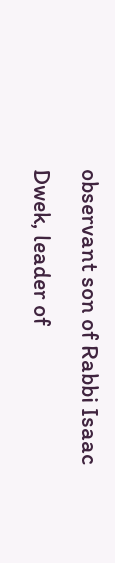observant son of Rabbi Isaac Dwek, leader of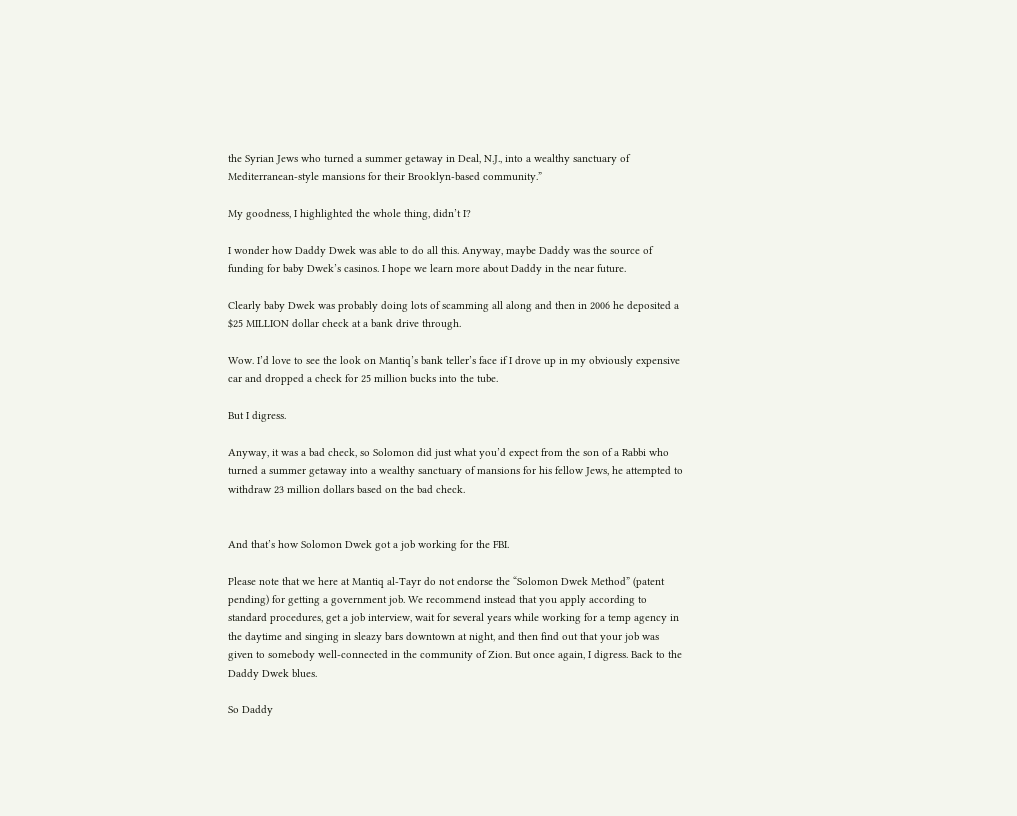the Syrian Jews who turned a summer getaway in Deal, N.J., into a wealthy sanctuary of Mediterranean-style mansions for their Brooklyn-based community.”

My goodness, I highlighted the whole thing, didn’t I?

I wonder how Daddy Dwek was able to do all this. Anyway, maybe Daddy was the source of funding for baby Dwek’s casinos. I hope we learn more about Daddy in the near future.

Clearly baby Dwek was probably doing lots of scamming all along and then in 2006 he deposited a $25 MILLION dollar check at a bank drive through.

Wow. I’d love to see the look on Mantiq’s bank teller’s face if I drove up in my obviously expensive car and dropped a check for 25 million bucks into the tube.

But I digress.

Anyway, it was a bad check, so Solomon did just what you’d expect from the son of a Rabbi who turned a summer getaway into a wealthy sanctuary of mansions for his fellow Jews, he attempted to withdraw 23 million dollars based on the bad check.


And that’s how Solomon Dwek got a job working for the FBI.

Please note that we here at Mantiq al-Tayr do not endorse the “Solomon Dwek Method” (patent pending) for getting a government job. We recommend instead that you apply according to standard procedures, get a job interview, wait for several years while working for a temp agency in the daytime and singing in sleazy bars downtown at night, and then find out that your job was given to somebody well-connected in the community of Zion. But once again, I digress. Back to the Daddy Dwek blues.

So Daddy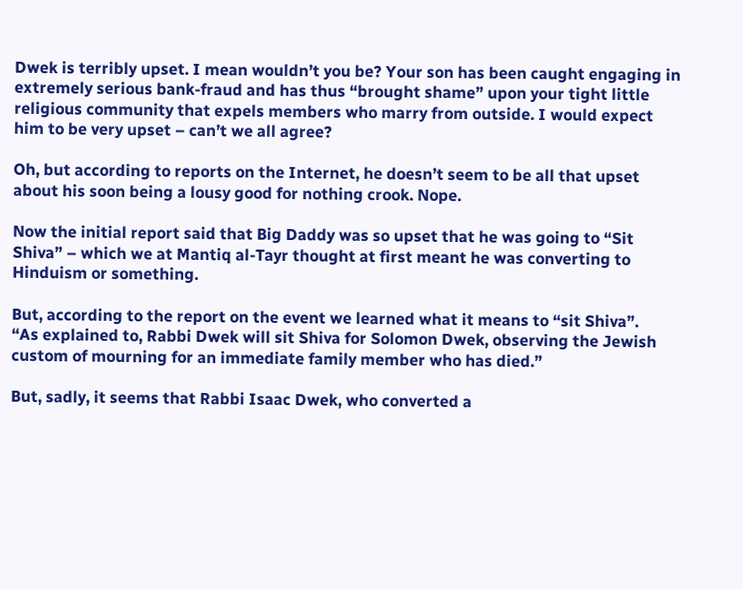Dwek is terribly upset. I mean wouldn’t you be? Your son has been caught engaging in extremely serious bank-fraud and has thus “brought shame” upon your tight little religious community that expels members who marry from outside. I would expect him to be very upset – can’t we all agree?

Oh, but according to reports on the Internet, he doesn’t seem to be all that upset about his soon being a lousy good for nothing crook. Nope.

Now the initial report said that Big Daddy was so upset that he was going to “Sit Shiva” – which we at Mantiq al-Tayr thought at first meant he was converting to Hinduism or something.

But, according to the report on the event we learned what it means to “sit Shiva”.
“As explained to, Rabbi Dwek will sit Shiva for Solomon Dwek, observing the Jewish custom of mourning for an immediate family member who has died.”

But, sadly, it seems that Rabbi Isaac Dwek, who converted a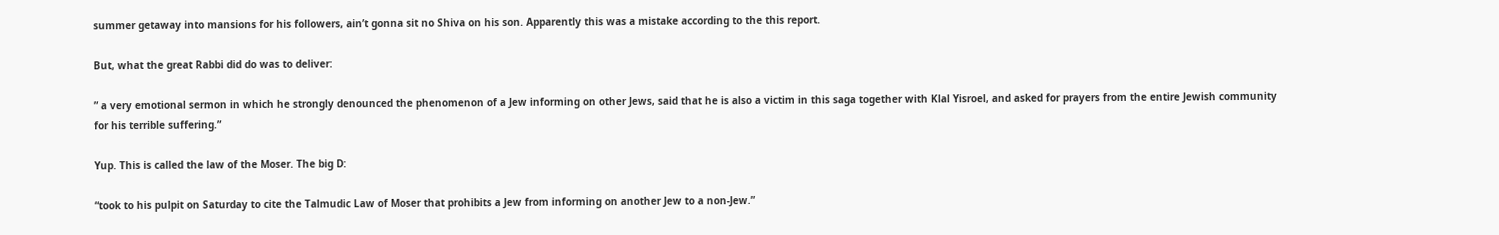summer getaway into mansions for his followers, ain’t gonna sit no Shiva on his son. Apparently this was a mistake according to the this report.

But, what the great Rabbi did do was to deliver:

” a very emotional sermon in which he strongly denounced the phenomenon of a Jew informing on other Jews, said that he is also a victim in this saga together with Klal Yisroel, and asked for prayers from the entire Jewish community for his terrible suffering.”

Yup. This is called the law of the Moser. The big D:

“took to his pulpit on Saturday to cite the Talmudic Law of Moser that prohibits a Jew from informing on another Jew to a non-Jew.”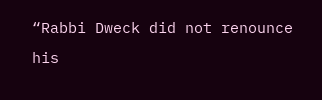“Rabbi Dweck did not renounce his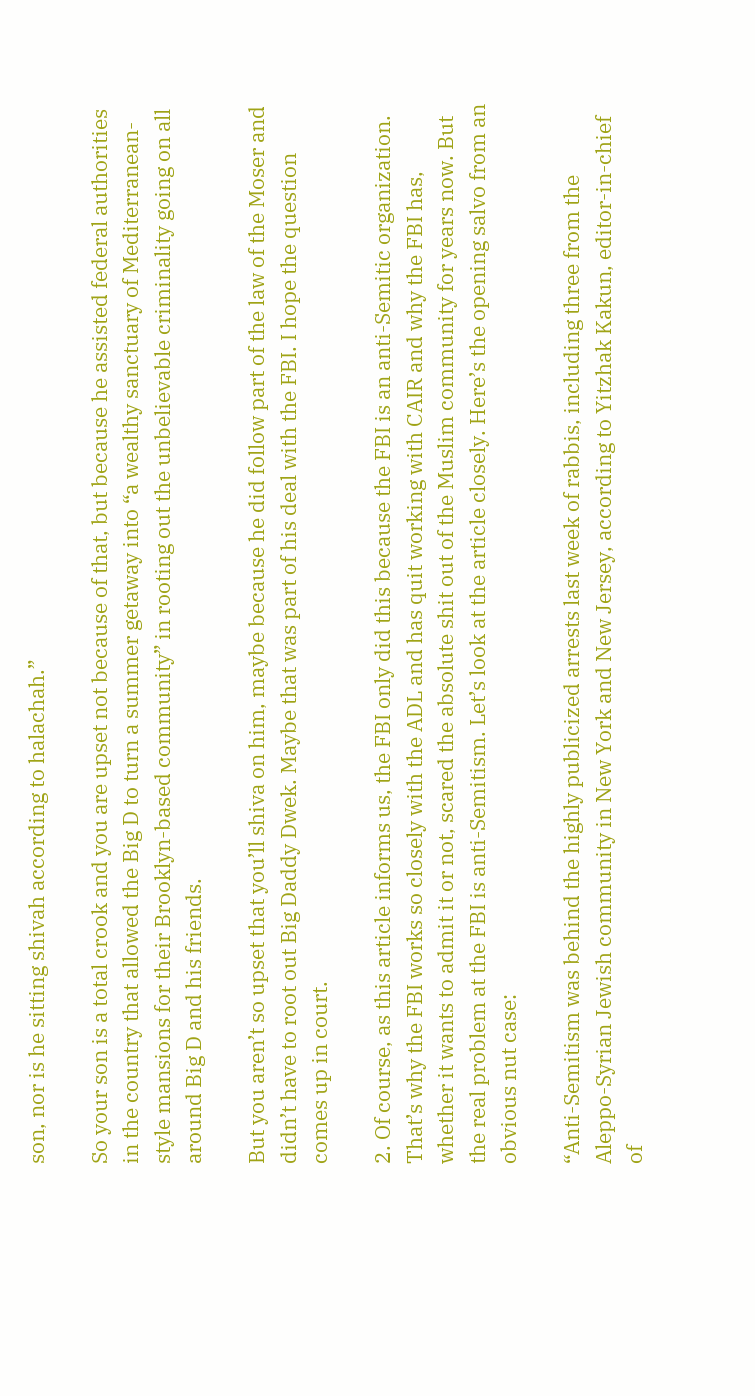son, nor is he sitting shivah according to halachah.”

So your son is a total crook and you are upset not because of that, but because he assisted federal authorities in the country that allowed the Big D to turn a summer getaway into “a wealthy sanctuary of Mediterranean-style mansions for their Brooklyn-based community” in rooting out the unbelievable criminality going on all around Big D and his friends.

But you aren’t so upset that you’ll shiva on him, maybe because he did follow part of the law of the Moser and didn’t have to root out Big Daddy Dwek. Maybe that was part of his deal with the FBI. I hope the question comes up in court.

2. Of course, as this article informs us, the FBI only did this because the FBI is an anti-Semitic organization. That’s why the FBI works so closely with the ADL and has quit working with CAIR and why the FBI has, whether it wants to admit it or not, scared the absolute shit out of the Muslim community for years now. But the real problem at the FBI is anti-Semitism. Let’s look at the article closely. Here’s the opening salvo from an obvious nut case:

“Anti-Semitism was behind the highly publicized arrests last week of rabbis, including three from the Aleppo-Syrian Jewish community in New York and New Jersey, according to Yitzhak Kakun, editor-in-chief of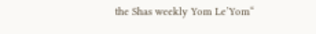the Shas weekly Yom Le’Yom“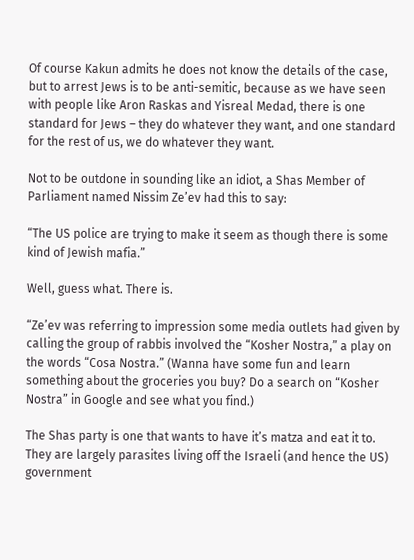Of course Kakun admits he does not know the details of the case, but to arrest Jews is to be anti-semitic, because as we have seen with people like Aron Raskas and Yisreal Medad, there is one standard for Jews – they do whatever they want, and one standard for the rest of us, we do whatever they want.

Not to be outdone in sounding like an idiot, a Shas Member of Parliament named Nissim Ze’ev had this to say:

“The US police are trying to make it seem as though there is some kind of Jewish mafia.”

Well, guess what. There is.

“Ze’ev was referring to impression some media outlets had given by calling the group of rabbis involved the “Kosher Nostra,” a play on the words “Cosa Nostra.” (Wanna have some fun and learn something about the groceries you buy? Do a search on “Kosher Nostra” in Google and see what you find.)

The Shas party is one that wants to have it’s matza and eat it to. They are largely parasites living off the Israeli (and hence the US) government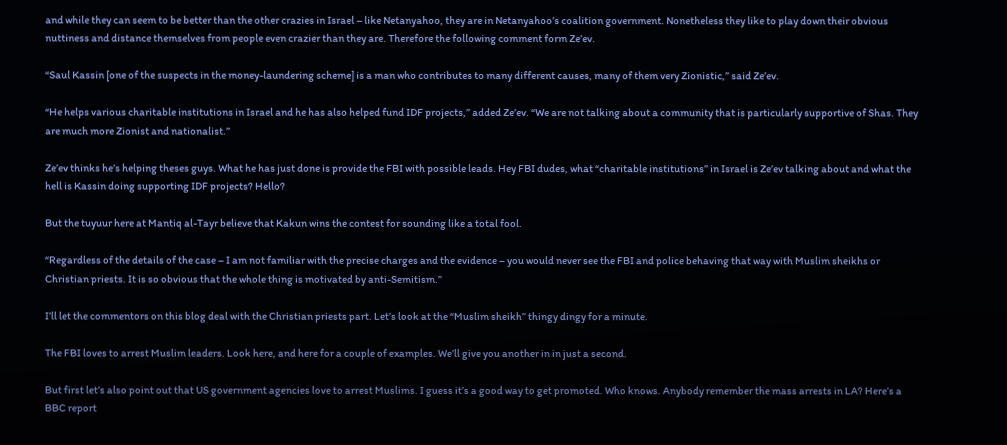and while they can seem to be better than the other crazies in Israel – like Netanyahoo, they are in Netanyahoo’s coalition government. Nonetheless they like to play down their obvious nuttiness and distance themselves from people even crazier than they are. Therefore the following comment form Ze’ev.

“Saul Kassin [one of the suspects in the money-laundering scheme] is a man who contributes to many different causes, many of them very Zionistic,” said Ze’ev.

“He helps various charitable institutions in Israel and he has also helped fund IDF projects,” added Ze’ev. “We are not talking about a community that is particularly supportive of Shas. They are much more Zionist and nationalist.”

Ze’ev thinks he’s helping theses guys. What he has just done is provide the FBI with possible leads. Hey FBI dudes, what “charitable institutions” in Israel is Ze’ev talking about and what the hell is Kassin doing supporting IDF projects? Hello?

But the tuyuur here at Mantiq al-Tayr believe that Kakun wins the contest for sounding like a total fool.

“Regardless of the details of the case – I am not familiar with the precise charges and the evidence – you would never see the FBI and police behaving that way with Muslim sheikhs or Christian priests. It is so obvious that the whole thing is motivated by anti-Semitism.”

I’ll let the commentors on this blog deal with the Christian priests part. Let’s look at the “Muslim sheikh” thingy dingy for a minute.

The FBI loves to arrest Muslim leaders. Look here, and here for a couple of examples. We’ll give you another in in just a second.

But first let’s also point out that US government agencies love to arrest Muslims. I guess it’s a good way to get promoted. Who knows. Anybody remember the mass arrests in LA? Here’s a BBC report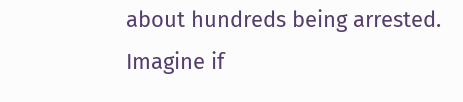about hundreds being arrested. Imagine if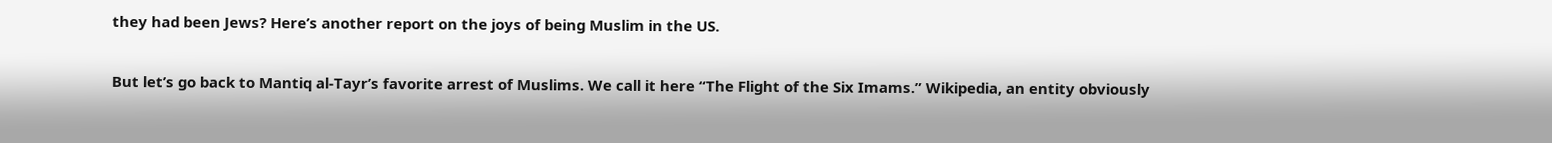they had been Jews? Here’s another report on the joys of being Muslim in the US.

But let’s go back to Mantiq al-Tayr’s favorite arrest of Muslims. We call it here “The Flight of the Six Imams.” Wikipedia, an entity obviously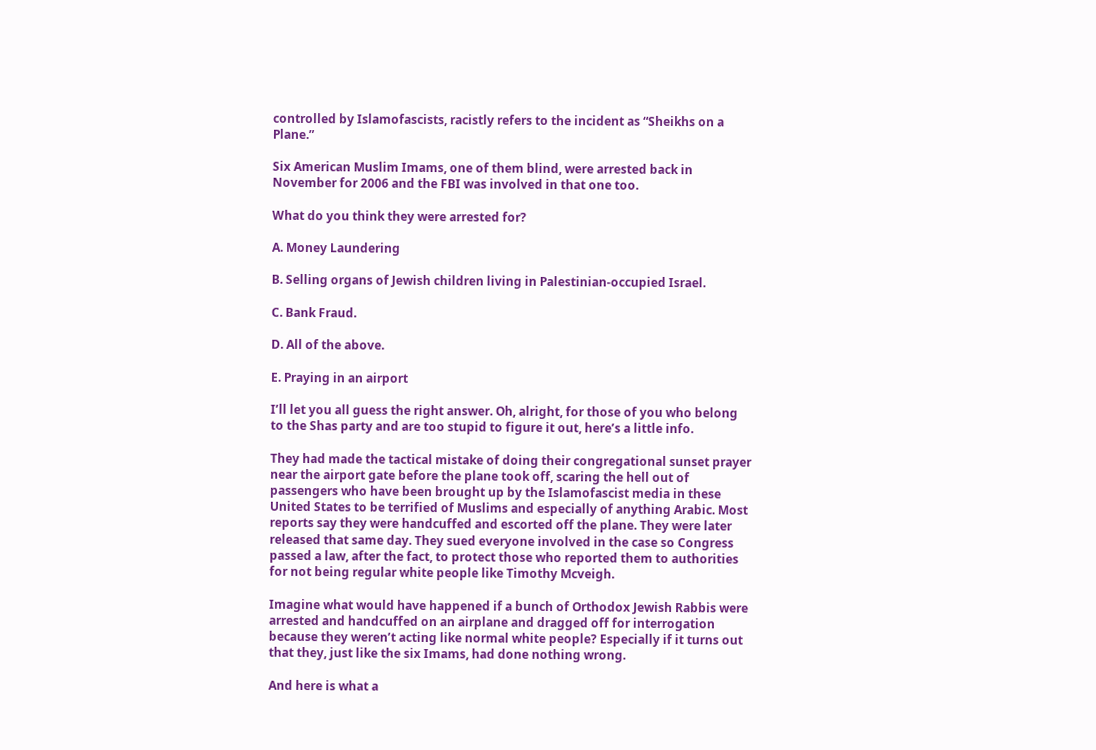controlled by Islamofascists, racistly refers to the incident as “Sheikhs on a Plane.”

Six American Muslim Imams, one of them blind, were arrested back in November for 2006 and the FBI was involved in that one too.

What do you think they were arrested for?

A. Money Laundering

B. Selling organs of Jewish children living in Palestinian-occupied Israel.

C. Bank Fraud.

D. All of the above.

E. Praying in an airport

I’ll let you all guess the right answer. Oh, alright, for those of you who belong to the Shas party and are too stupid to figure it out, here’s a little info.

They had made the tactical mistake of doing their congregational sunset prayer near the airport gate before the plane took off, scaring the hell out of passengers who have been brought up by the Islamofascist media in these United States to be terrified of Muslims and especially of anything Arabic. Most reports say they were handcuffed and escorted off the plane. They were later released that same day. They sued everyone involved in the case so Congress passed a law, after the fact, to protect those who reported them to authorities for not being regular white people like Timothy Mcveigh.

Imagine what would have happened if a bunch of Orthodox Jewish Rabbis were arrested and handcuffed on an airplane and dragged off for interrogation because they weren’t acting like normal white people? Especially if it turns out that they, just like the six Imams, had done nothing wrong.

And here is what a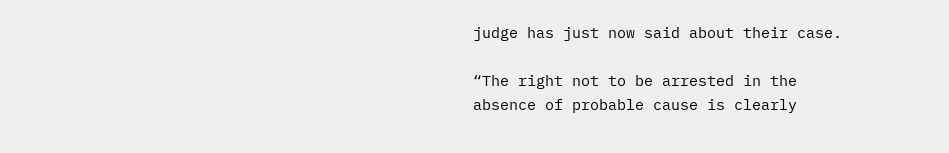judge has just now said about their case.

“The right not to be arrested in the absence of probable cause is clearly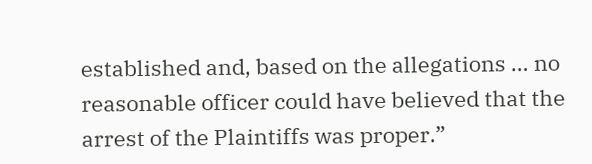established and, based on the allegations … no reasonable officer could have believed that the arrest of the Plaintiffs was proper.”